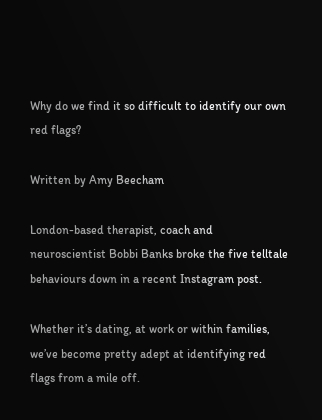Why do we find it so difficult to identify our own red flags?

Written by Amy Beecham

London-based therapist, coach and neuroscientist Bobbi Banks broke the five telltale behaviours down in a recent Instagram post.

Whether it’s dating, at work or within families, we’ve become pretty adept at identifying red flags from a mile off.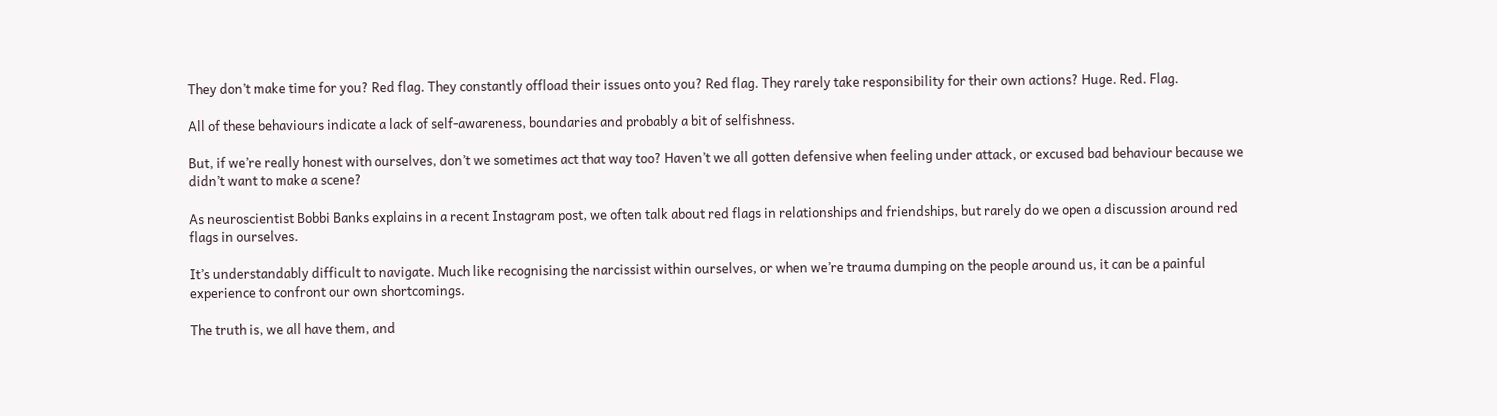They don’t make time for you? Red flag. They constantly offload their issues onto you? Red flag. They rarely take responsibility for their own actions? Huge. Red. Flag.

All of these behaviours indicate a lack of self-awareness, boundaries and probably a bit of selfishness.

But, if we’re really honest with ourselves, don’t we sometimes act that way too? Haven’t we all gotten defensive when feeling under attack, or excused bad behaviour because we didn’t want to make a scene?

As neuroscientist Bobbi Banks explains in a recent Instagram post, we often talk about red flags in relationships and friendships, but rarely do we open a discussion around red flags in ourselves.

It’s understandably difficult to navigate. Much like recognising the narcissist within ourselves, or when we’re trauma dumping on the people around us, it can be a painful experience to confront our own shortcomings.

The truth is, we all have them, and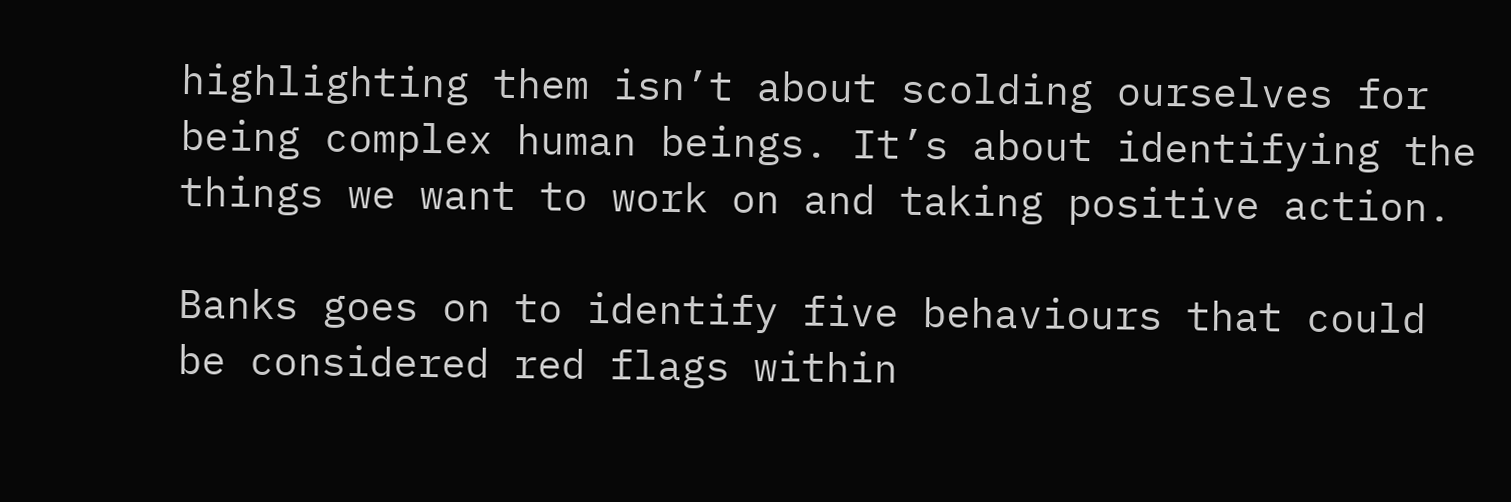highlighting them isn’t about scolding ourselves for being complex human beings. It’s about identifying the things we want to work on and taking positive action.

Banks goes on to identify five behaviours that could be considered red flags within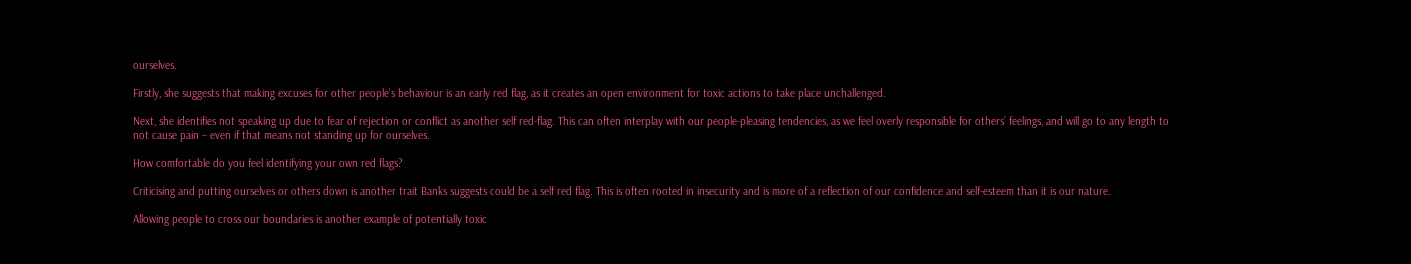ourselves.

Firstly, she suggests that making excuses for other people’s behaviour is an early red flag, as it creates an open environment for toxic actions to take place unchallenged.

Next, she identifies not speaking up due to fear of rejection or conflict as another self red-flag. This can often interplay with our people-pleasing tendencies, as we feel overly responsible for others’ feelings, and will go to any length to not cause pain – even if that means not standing up for ourselves.

How comfortable do you feel identifying your own red flags?

Criticising and putting ourselves or others down is another trait Banks suggests could be a self red flag. This is often rooted in insecurity and is more of a reflection of our confidence and self-esteem than it is our nature.

Allowing people to cross our boundaries is another example of potentially toxic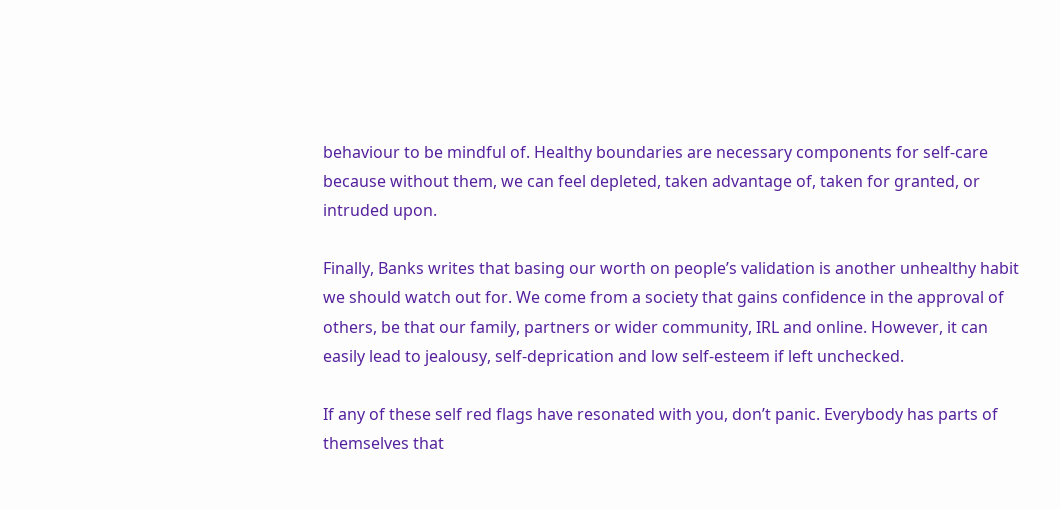behaviour to be mindful of. Healthy boundaries are necessary components for self-care because without them, we can feel depleted, taken advantage of, taken for granted, or intruded upon.

Finally, Banks writes that basing our worth on people’s validation is another unhealthy habit we should watch out for. We come from a society that gains confidence in the approval of others, be that our family, partners or wider community, IRL and online. However, it can easily lead to jealousy, self-deprication and low self-esteem if left unchecked.

If any of these self red flags have resonated with you, don’t panic. Everybody has parts of themselves that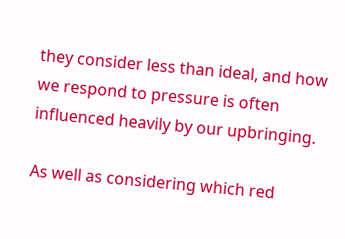they consider less than ideal, and how we respond to pressure is often influenced heavily by our upbringing.

As well as considering which red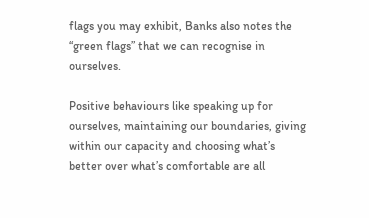flags you may exhibit, Banks also notes the “green flags” that we can recognise in ourselves.

Positive behaviours like speaking up for ourselves, maintaining our boundaries, giving within our capacity and choosing what’s better over what’s comfortable are all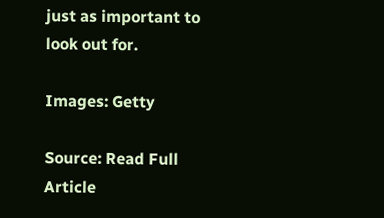just as important to look out for.

Images: Getty

Source: Read Full Article